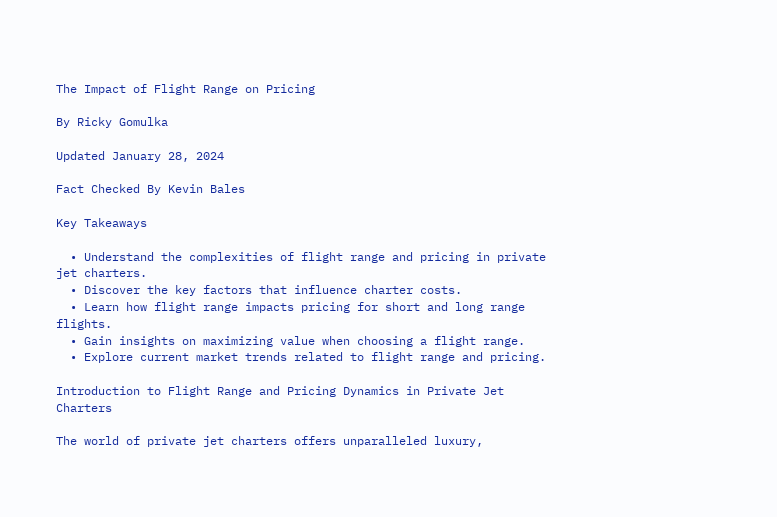The Impact of Flight Range on Pricing

By Ricky Gomulka

Updated January 28, 2024

Fact Checked By Kevin Bales

Key Takeaways

  • Understand the complexities of flight range and pricing in private jet charters.
  • Discover the key factors that influence charter costs.
  • Learn how flight range impacts pricing for short and long range flights.
  • Gain insights on maximizing value when choosing a flight range.
  • Explore current market trends related to flight range and pricing.

Introduction to Flight Range and Pricing Dynamics in Private Jet Charters

The world of private jet charters offers unparalleled luxury,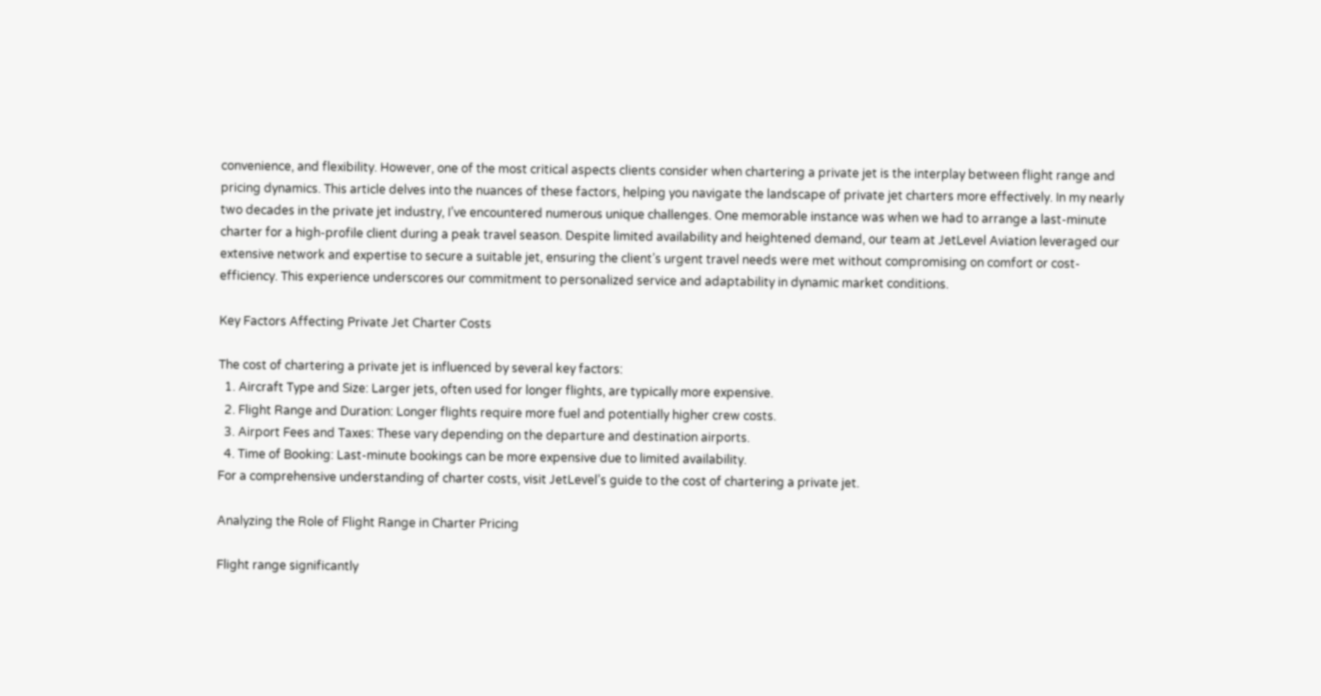convenience, and flexibility. However, one of the most critical aspects clients consider when chartering a private jet is the interplay between flight range and pricing dynamics. This article delves into the nuances of these factors, helping you navigate the landscape of private jet charters more effectively. In my nearly two decades in the private jet industry, I’ve encountered numerous unique challenges. One memorable instance was when we had to arrange a last-minute charter for a high-profile client during a peak travel season. Despite limited availability and heightened demand, our team at JetLevel Aviation leveraged our extensive network and expertise to secure a suitable jet, ensuring the client’s urgent travel needs were met without compromising on comfort or cost-efficiency. This experience underscores our commitment to personalized service and adaptability in dynamic market conditions.

Key Factors Affecting Private Jet Charter Costs

The cost of chartering a private jet is influenced by several key factors:
  1. Aircraft Type and Size: Larger jets, often used for longer flights, are typically more expensive.
  2. Flight Range and Duration: Longer flights require more fuel and potentially higher crew costs.
  3. Airport Fees and Taxes: These vary depending on the departure and destination airports.
  4. Time of Booking: Last-minute bookings can be more expensive due to limited availability.
For a comprehensive understanding of charter costs, visit JetLevel’s guide to the cost of chartering a private jet.

Analyzing the Role of Flight Range in Charter Pricing

Flight range significantly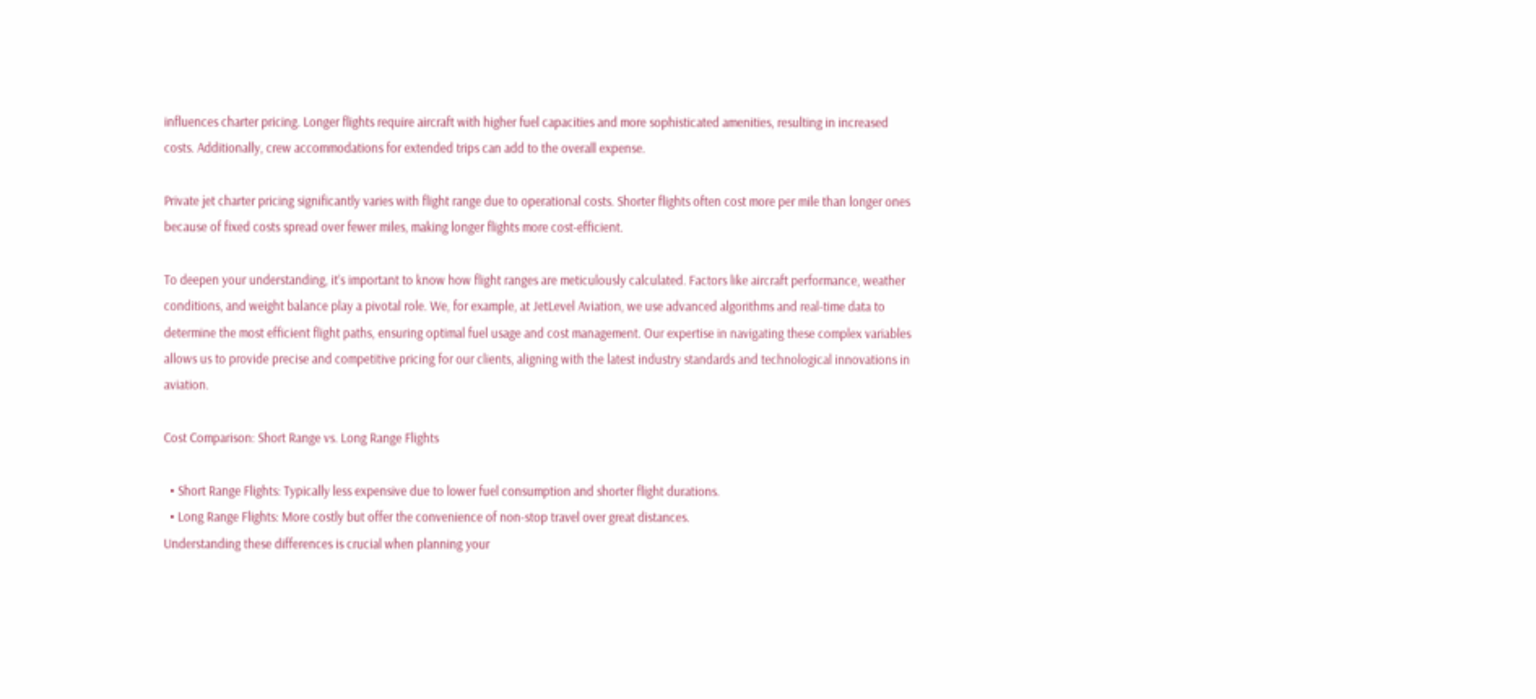influences charter pricing. Longer flights require aircraft with higher fuel capacities and more sophisticated amenities, resulting in increased costs. Additionally, crew accommodations for extended trips can add to the overall expense.

Private jet charter pricing significantly varies with flight range due to operational costs. Shorter flights often cost more per mile than longer ones because of fixed costs spread over fewer miles, making longer flights more cost-efficient.

To deepen your understanding, it’s important to know how flight ranges are meticulously calculated. Factors like aircraft performance, weather conditions, and weight balance play a pivotal role. We, for example, at JetLevel Aviation, we use advanced algorithms and real-time data to determine the most efficient flight paths, ensuring optimal fuel usage and cost management. Our expertise in navigating these complex variables allows us to provide precise and competitive pricing for our clients, aligning with the latest industry standards and technological innovations in aviation.

Cost Comparison: Short Range vs. Long Range Flights

  • Short Range Flights: Typically less expensive due to lower fuel consumption and shorter flight durations.
  • Long Range Flights: More costly but offer the convenience of non-stop travel over great distances.
Understanding these differences is crucial when planning your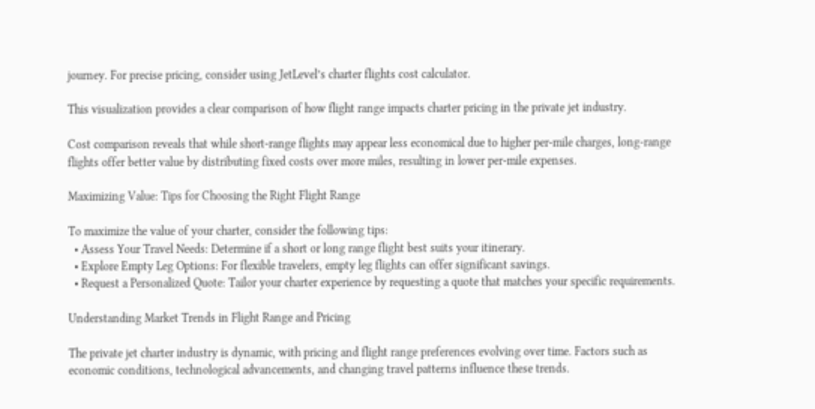journey. For precise pricing, consider using JetLevel’s charter flights cost calculator.

This visualization provides a clear comparison of how flight range impacts charter pricing in the private jet industry.

Cost comparison reveals that while short-range flights may appear less economical due to higher per-mile charges, long-range flights offer better value by distributing fixed costs over more miles, resulting in lower per-mile expenses.

Maximizing Value: Tips for Choosing the Right Flight Range

To maximize the value of your charter, consider the following tips:
  • Assess Your Travel Needs: Determine if a short or long range flight best suits your itinerary.
  • Explore Empty Leg Options: For flexible travelers, empty leg flights can offer significant savings.
  • Request a Personalized Quote: Tailor your charter experience by requesting a quote that matches your specific requirements.

Understanding Market Trends in Flight Range and Pricing

The private jet charter industry is dynamic, with pricing and flight range preferences evolving over time. Factors such as economic conditions, technological advancements, and changing travel patterns influence these trends.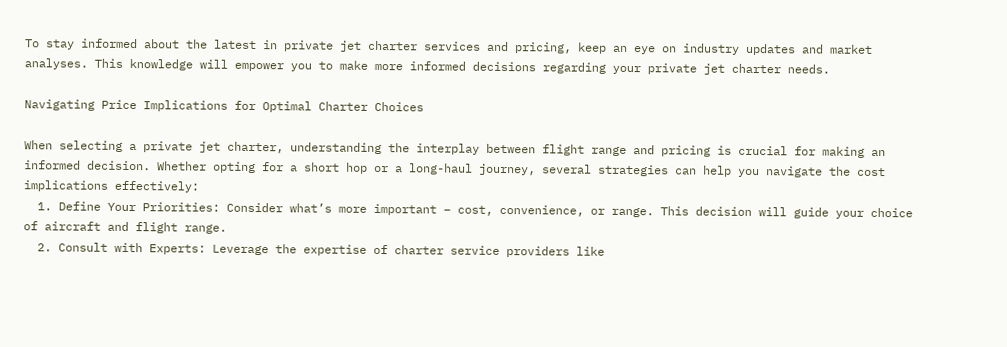To stay informed about the latest in private jet charter services and pricing, keep an eye on industry updates and market analyses. This knowledge will empower you to make more informed decisions regarding your private jet charter needs.

Navigating Price Implications for Optimal Charter Choices

When selecting a private jet charter, understanding the interplay between flight range and pricing is crucial for making an informed decision. Whether opting for a short hop or a long-haul journey, several strategies can help you navigate the cost implications effectively:
  1. Define Your Priorities: Consider what’s more important – cost, convenience, or range. This decision will guide your choice of aircraft and flight range.
  2. Consult with Experts: Leverage the expertise of charter service providers like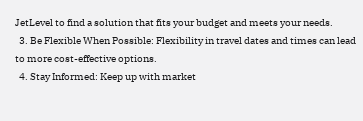JetLevel to find a solution that fits your budget and meets your needs.
  3. Be Flexible When Possible: Flexibility in travel dates and times can lead to more cost-effective options.
  4. Stay Informed: Keep up with market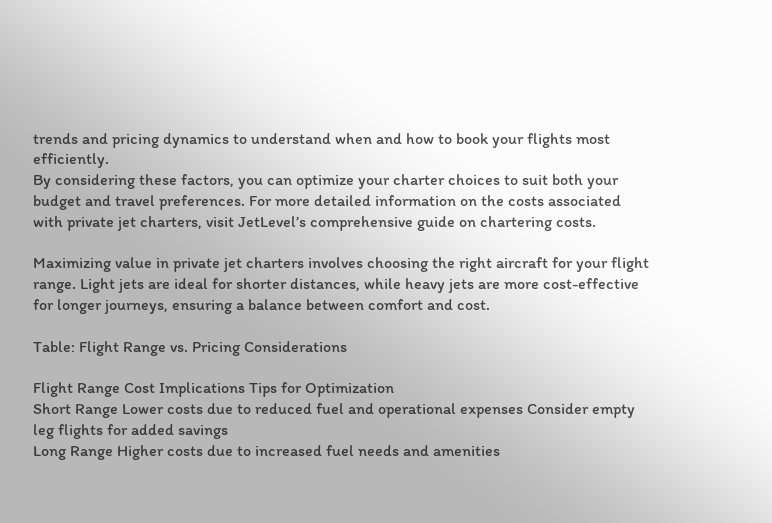trends and pricing dynamics to understand when and how to book your flights most efficiently.
By considering these factors, you can optimize your charter choices to suit both your budget and travel preferences. For more detailed information on the costs associated with private jet charters, visit JetLevel’s comprehensive guide on chartering costs.

Maximizing value in private jet charters involves choosing the right aircraft for your flight range. Light jets are ideal for shorter distances, while heavy jets are more cost-effective for longer journeys, ensuring a balance between comfort and cost.

Table: Flight Range vs. Pricing Considerations

Flight Range Cost Implications Tips for Optimization
Short Range Lower costs due to reduced fuel and operational expenses Consider empty leg flights for added savings
Long Range Higher costs due to increased fuel needs and amenities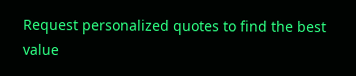Request personalized quotes to find the best value